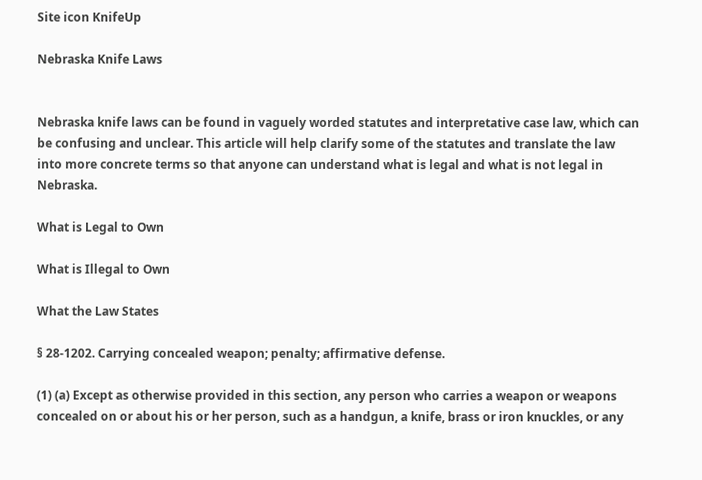Site icon KnifeUp

Nebraska Knife Laws


Nebraska knife laws can be found in vaguely worded statutes and interpretative case law, which can be confusing and unclear. This article will help clarify some of the statutes and translate the law into more concrete terms so that anyone can understand what is legal and what is not legal in Nebraska.

What is Legal to Own

What is Illegal to Own

What the Law States

§ 28-1202. Carrying concealed weapon; penalty; affirmative defense.

(1) (a) Except as otherwise provided in this section, any person who carries a weapon or weapons concealed on or about his or her person, such as a handgun, a knife, brass or iron knuckles, or any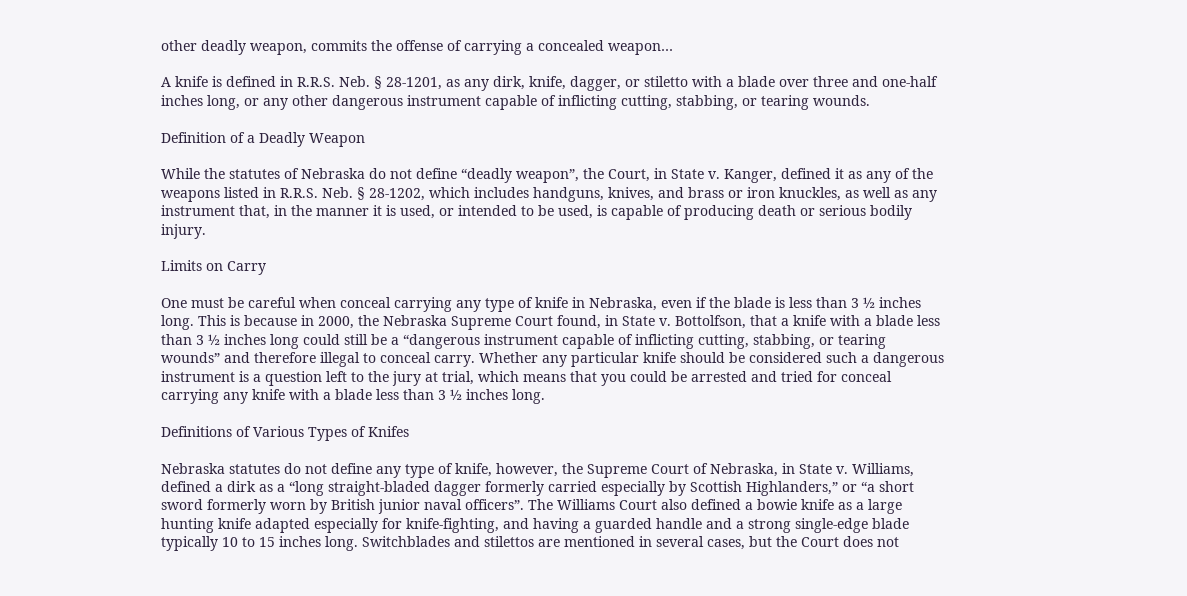other deadly weapon, commits the offense of carrying a concealed weapon…

A knife is defined in R.R.S. Neb. § 28-1201, as any dirk, knife, dagger, or stiletto with a blade over three and one-half inches long, or any other dangerous instrument capable of inflicting cutting, stabbing, or tearing wounds.

Definition of a Deadly Weapon

While the statutes of Nebraska do not define “deadly weapon”, the Court, in State v. Kanger, defined it as any of the weapons listed in R.R.S. Neb. § 28-1202, which includes handguns, knives, and brass or iron knuckles, as well as any instrument that, in the manner it is used, or intended to be used, is capable of producing death or serious bodily injury.

Limits on Carry

One must be careful when conceal carrying any type of knife in Nebraska, even if the blade is less than 3 ½ inches long. This is because in 2000, the Nebraska Supreme Court found, in State v. Bottolfson, that a knife with a blade less than 3 ½ inches long could still be a “dangerous instrument capable of inflicting cutting, stabbing, or tearing wounds” and therefore illegal to conceal carry. Whether any particular knife should be considered such a dangerous instrument is a question left to the jury at trial, which means that you could be arrested and tried for conceal carrying any knife with a blade less than 3 ½ inches long.

Definitions of Various Types of Knifes

Nebraska statutes do not define any type of knife, however, the Supreme Court of Nebraska, in State v. Williams, defined a dirk as a “long straight-bladed dagger formerly carried especially by Scottish Highlanders,” or “a short sword formerly worn by British junior naval officers”. The Williams Court also defined a bowie knife as a large hunting knife adapted especially for knife-fighting, and having a guarded handle and a strong single-edge blade typically 10 to 15 inches long. Switchblades and stilettos are mentioned in several cases, but the Court does not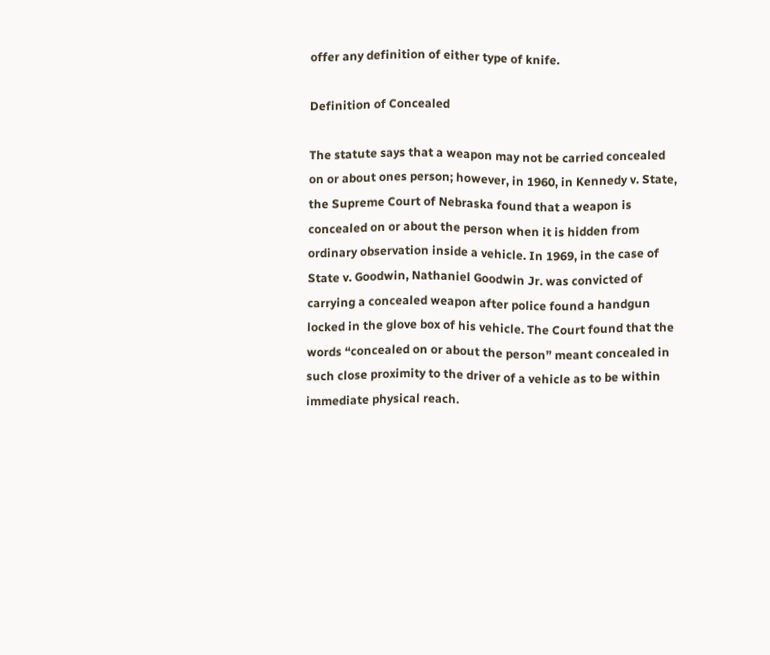offer any definition of either type of knife.

Definition of Concealed

The statute says that a weapon may not be carried concealed on or about ones person; however, in 1960, in Kennedy v. State, the Supreme Court of Nebraska found that a weapon is concealed on or about the person when it is hidden from ordinary observation inside a vehicle. In 1969, in the case of State v. Goodwin, Nathaniel Goodwin Jr. was convicted of carrying a concealed weapon after police found a handgun locked in the glove box of his vehicle. The Court found that the words “concealed on or about the person” meant concealed in such close proximity to the driver of a vehicle as to be within immediate physical reach.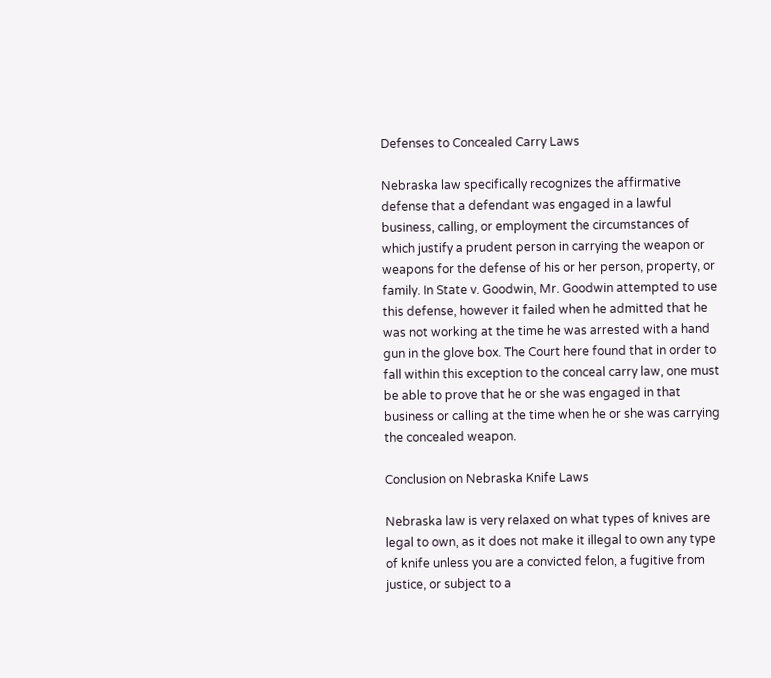Defenses to Concealed Carry Laws

Nebraska law specifically recognizes the affirmative defense that a defendant was engaged in a lawful business, calling, or employment the circumstances of which justify a prudent person in carrying the weapon or weapons for the defense of his or her person, property, or family. In State v. Goodwin, Mr. Goodwin attempted to use this defense, however it failed when he admitted that he was not working at the time he was arrested with a hand gun in the glove box. The Court here found that in order to fall within this exception to the conceal carry law, one must be able to prove that he or she was engaged in that business or calling at the time when he or she was carrying the concealed weapon.

Conclusion on Nebraska Knife Laws

Nebraska law is very relaxed on what types of knives are legal to own, as it does not make it illegal to own any type of knife unless you are a convicted felon, a fugitive from justice, or subject to a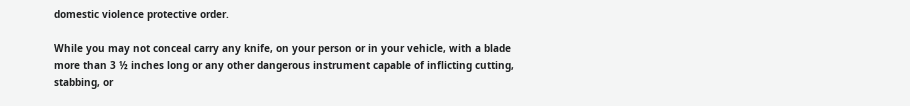domestic violence protective order.

While you may not conceal carry any knife, on your person or in your vehicle, with a blade more than 3 ½ inches long or any other dangerous instrument capable of inflicting cutting, stabbing, or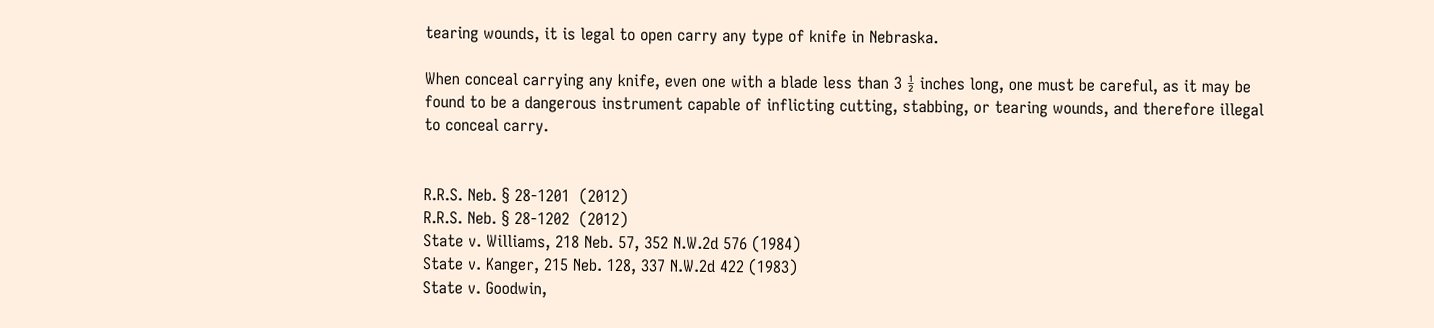tearing wounds, it is legal to open carry any type of knife in Nebraska.

When conceal carrying any knife, even one with a blade less than 3 ½ inches long, one must be careful, as it may be found to be a dangerous instrument capable of inflicting cutting, stabbing, or tearing wounds, and therefore illegal to conceal carry.


R.R.S. Neb. § 28-1201  (2012)
R.R.S. Neb. § 28-1202  (2012)
State v. Williams, 218 Neb. 57, 352 N.W.2d 576 (1984)
State v. Kanger, 215 Neb. 128, 337 N.W.2d 422 (1983)
State v. Goodwin,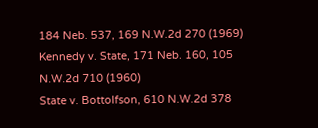184 Neb. 537, 169 N.W.2d 270 (1969)
Kennedy v. State, 171 Neb. 160, 105 N.W.2d 710 (1960)
State v. Bottolfson, 610 N.W.2d 378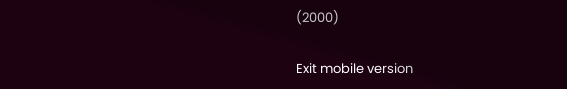(2000)

Exit mobile version